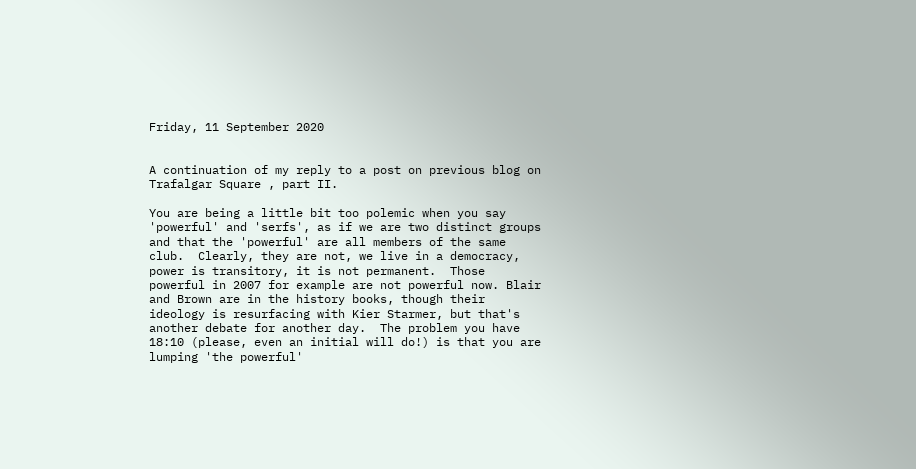Friday, 11 September 2020


A continuation of my reply to a post on previous blog on Trafalgar Square , part II.

You are being a little bit too polemic when you say 'powerful' and 'serfs', as if we are two distinct groups and that the 'powerful' are all members of the same club.  Clearly, they are not, we live in a democracy, power is transitory, it is not permanent.  Those powerful in 2007 for example are not powerful now. Blair and Brown are in the history books, though their ideology is resurfacing with Kier Starmer, but that's another debate for another day.  The problem you have 18:10 (please, even an initial will do!) is that you are lumping 'the powerful'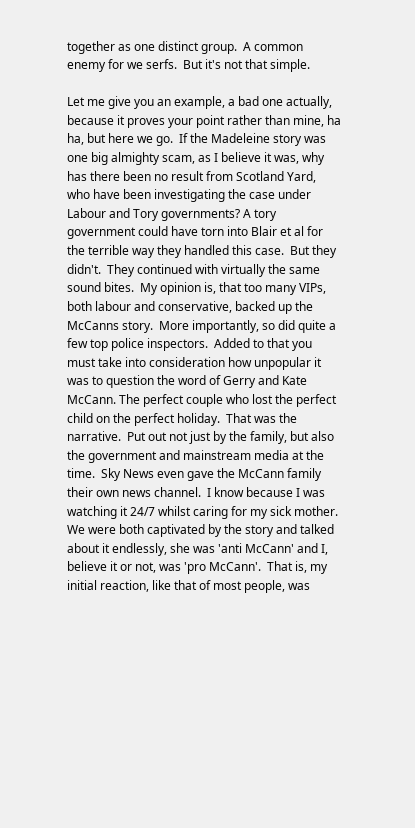together as one distinct group.  A common enemy for we serfs.  But it's not that simple.

Let me give you an example, a bad one actually, because it proves your point rather than mine, ha ha, but here we go.  If the Madeleine story was one big almighty scam, as I believe it was, why has there been no result from Scotland Yard, who have been investigating the case under Labour and Tory governments? A tory government could have torn into Blair et al for the terrible way they handled this case.  But they didn't.  They continued with virtually the same sound bites.  My opinion is, that too many VIPs, both labour and conservative, backed up the McCanns story.  More importantly, so did quite a few top police inspectors.  Added to that you must take into consideration how unpopular it was to question the word of Gerry and Kate McCann. The perfect couple who lost the perfect child on the perfect holiday.  That was the narrative.  Put out not just by the family, but also the government and mainstream media at the time.  Sky News even gave the McCann family their own news channel.  I know because I was watching it 24/7 whilst caring for my sick mother.  We were both captivated by the story and talked about it endlessly, she was 'anti McCann' and I, believe it or not, was 'pro McCann'.  That is, my initial reaction, like that of most people, was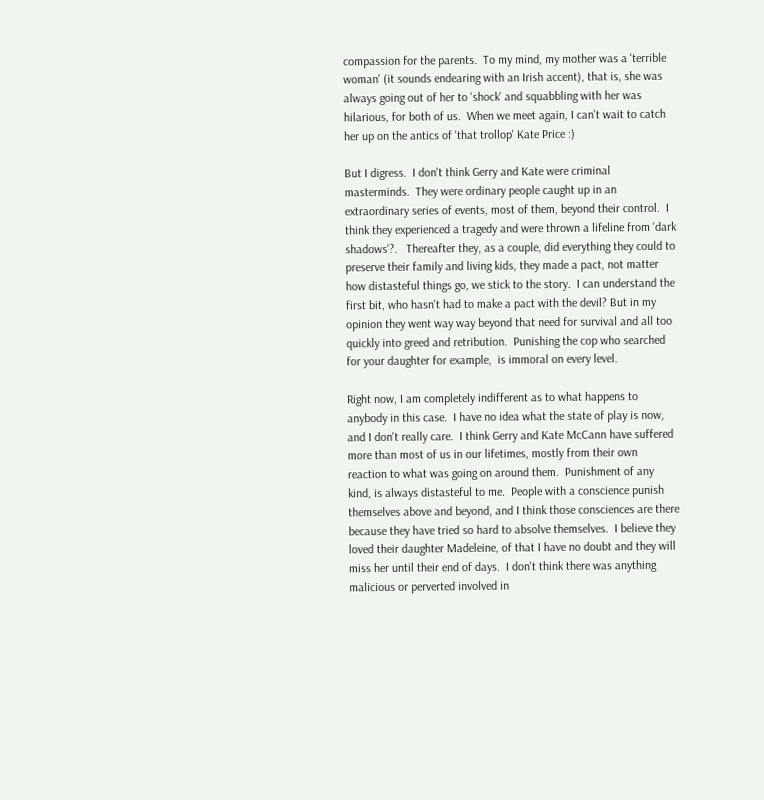compassion for the parents.  To my mind, my mother was a 'terrible woman' (it sounds endearing with an Irish accent), that is, she was always going out of her to 'shock' and squabbling with her was hilarious, for both of us.  When we meet again, I can't wait to catch her up on the antics of 'that trollop' Kate Price :)

But I digress.  I don't think Gerry and Kate were criminal masterminds.  They were ordinary people caught up in an extraordinary series of events, most of them, beyond their control.  I think they experienced a tragedy and were thrown a lifeline from 'dark shadows'?.   Thereafter they, as a couple, did everything they could to preserve their family and living kids, they made a pact, not matter how distasteful things go, we stick to the story.  I can understand the first bit, who hasn't had to make a pact with the devil? But in my opinion they went way way beyond that need for survival and all too quickly into greed and retribution.  Punishing the cop who searched for your daughter for example,  is immoral on every level.

Right now, I am completely indifferent as to what happens to anybody in this case.  I have no idea what the state of play is now, and I don't really care.  I think Gerry and Kate McCann have suffered more than most of us in our lifetimes, mostly from their own reaction to what was going on around them.  Punishment of any kind, is always distasteful to me.  People with a conscience punish themselves above and beyond, and I think those consciences are there because they have tried so hard to absolve themselves.  I believe they loved their daughter Madeleine, of that I have no doubt and they will miss her until their end of days.  I don't think there was anything malicious or perverted involved in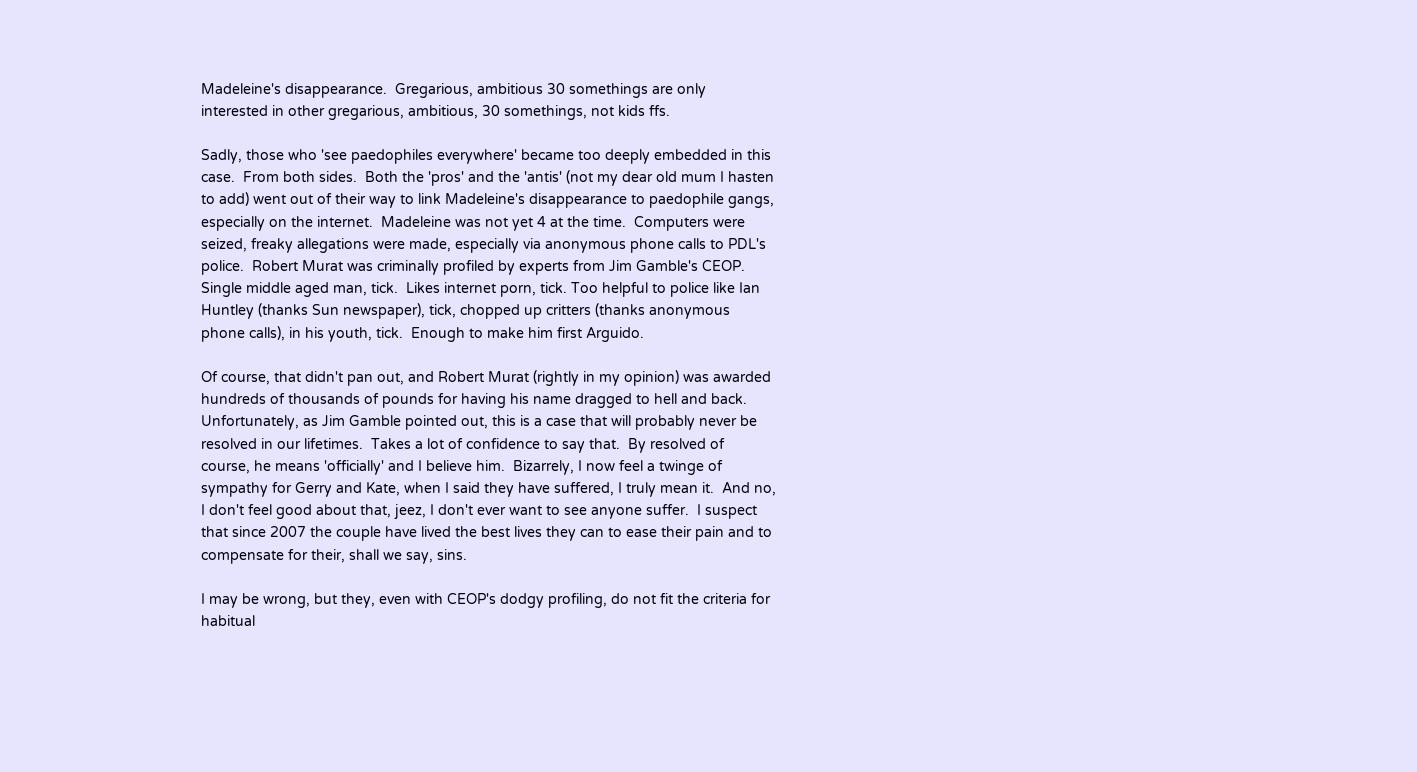Madeleine's disappearance.  Gregarious, ambitious 30 somethings are only interested in other gregarious, ambitious, 30 somethings, not kids ffs.

Sadly, those who 'see paedophiles everywhere' became too deeply embedded in this case.  From both sides.  Both the 'pros' and the 'antis' (not my dear old mum I hasten to add) went out of their way to link Madeleine's disappearance to paedophile gangs, especially on the internet.  Madeleine was not yet 4 at the time.  Computers were seized, freaky allegations were made, especially via anonymous phone calls to PDL's police.  Robert Murat was criminally profiled by experts from Jim Gamble's CEOP.   Single middle aged man, tick.  Likes internet porn, tick. Too helpful to police like Ian Huntley (thanks Sun newspaper), tick, chopped up critters (thanks anonymous phone calls), in his youth, tick.  Enough to make him first Arguido.

Of course, that didn't pan out, and Robert Murat (rightly in my opinion) was awarded hundreds of thousands of pounds for having his name dragged to hell and back.  Unfortunately, as Jim Gamble pointed out, this is a case that will probably never be resolved in our lifetimes.  Takes a lot of confidence to say that.  By resolved of course, he means 'officially' and I believe him.  Bizarrely, I now feel a twinge of sympathy for Gerry and Kate, when I said they have suffered, I truly mean it.  And no, I don't feel good about that, jeez, I don't ever want to see anyone suffer.  I suspect that since 2007 the couple have lived the best lives they can to ease their pain and to compensate for their, shall we say, sins.

I may be wrong, but they, even with CEOP's dodgy profiling, do not fit the criteria for habitual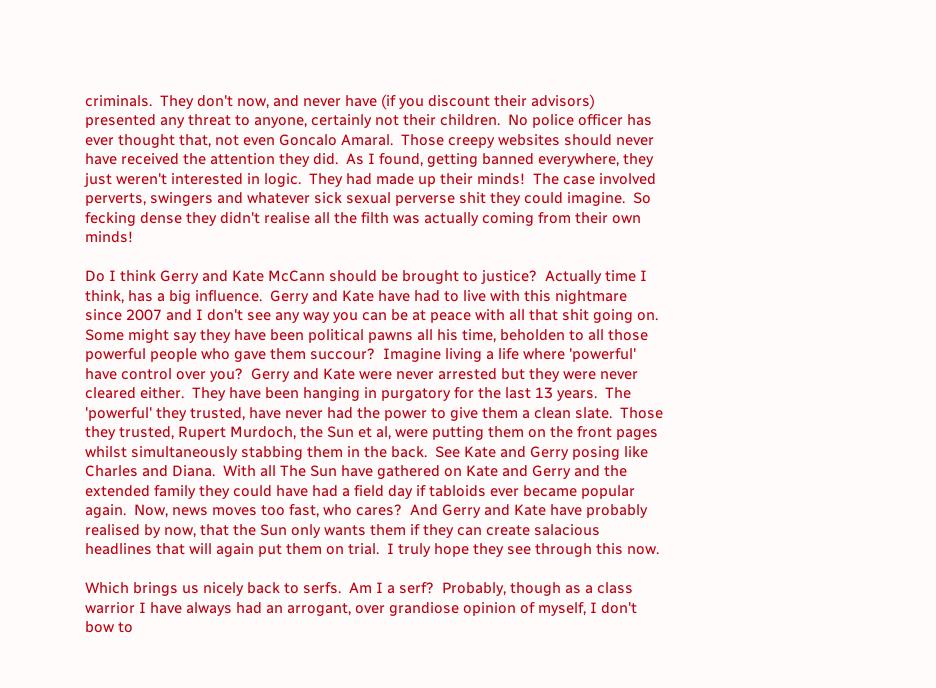criminals.  They don't now, and never have (if you discount their advisors) presented any threat to anyone, certainly not their children.  No police officer has ever thought that, not even Goncalo Amaral.  Those creepy websites should never have received the attention they did.  As I found, getting banned everywhere, they just weren't interested in logic.  They had made up their minds!  The case involved perverts, swingers and whatever sick sexual perverse shit they could imagine.  So fecking dense they didn't realise all the filth was actually coming from their own minds!

Do I think Gerry and Kate McCann should be brought to justice?  Actually time I think, has a big influence.  Gerry and Kate have had to live with this nightmare since 2007 and I don't see any way you can be at peace with all that shit going on.   Some might say they have been political pawns all his time, beholden to all those powerful people who gave them succour?  Imagine living a life where 'powerful' have control over you?  Gerry and Kate were never arrested but they were never cleared either.  They have been hanging in purgatory for the last 13 years.  The 'powerful' they trusted, have never had the power to give them a clean slate.  Those they trusted, Rupert Murdoch, the Sun et al, were putting them on the front pages whilst simultaneously stabbing them in the back.  See Kate and Gerry posing like Charles and Diana.  With all The Sun have gathered on Kate and Gerry and the extended family they could have had a field day if tabloids ever became popular again.  Now, news moves too fast, who cares?  And Gerry and Kate have probably realised by now, that the Sun only wants them if they can create salacious headlines that will again put them on trial.  I truly hope they see through this now.

Which brings us nicely back to serfs.  Am I a serf?  Probably, though as a class warrior I have always had an arrogant, over grandiose opinion of myself, I don't bow to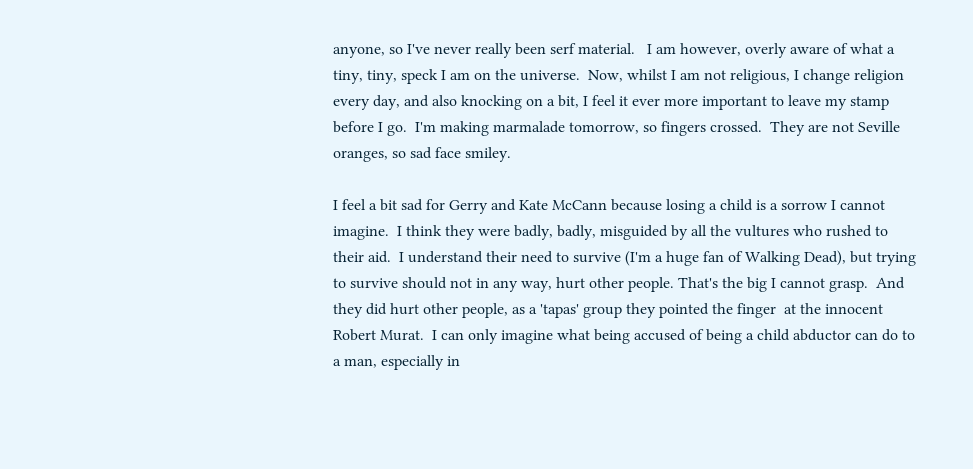anyone, so I've never really been serf material.   I am however, overly aware of what a tiny, tiny, speck I am on the universe.  Now, whilst I am not religious, I change religion every day, and also knocking on a bit, I feel it ever more important to leave my stamp before I go.  I'm making marmalade tomorrow, so fingers crossed.  They are not Seville oranges, so sad face smiley.

I feel a bit sad for Gerry and Kate McCann because losing a child is a sorrow I cannot imagine.  I think they were badly, badly, misguided by all the vultures who rushed to their aid.  I understand their need to survive (I'm a huge fan of Walking Dead), but trying to survive should not in any way, hurt other people. That's the big I cannot grasp.  And they did hurt other people, as a 'tapas' group they pointed the finger  at the innocent Robert Murat.  I can only imagine what being accused of being a child abductor can do to a man, especially in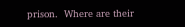prison.  Where are their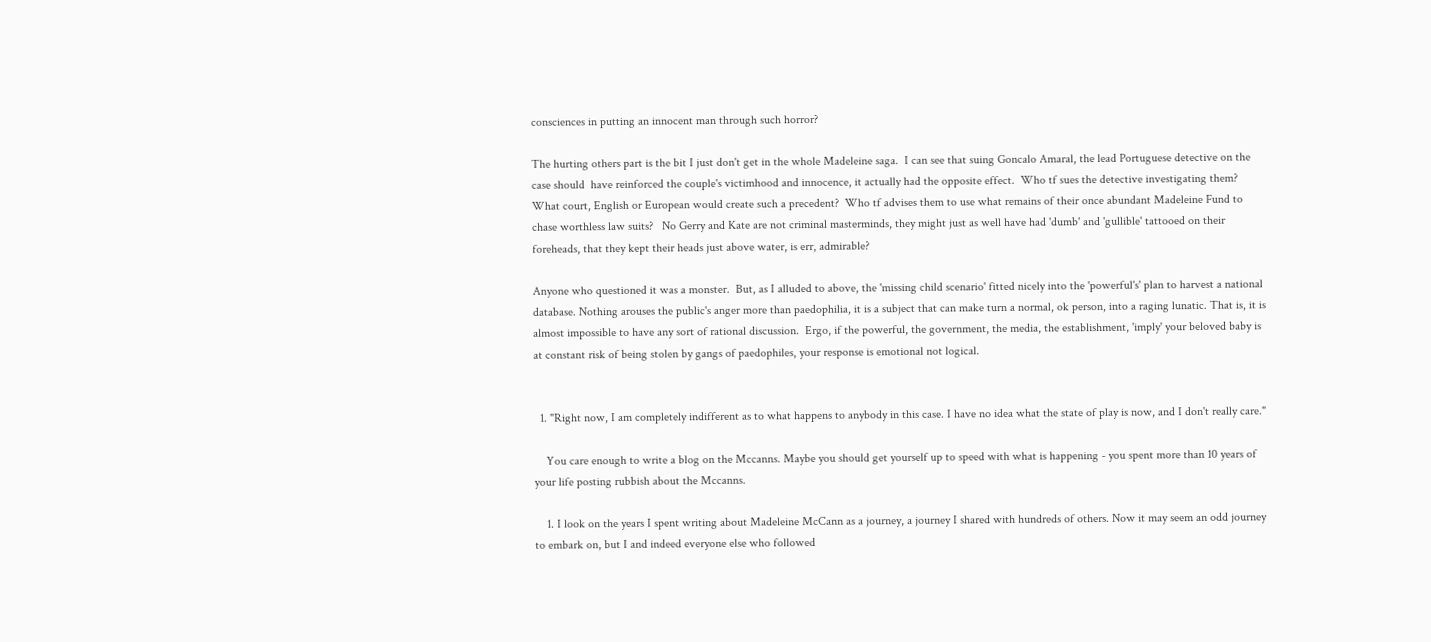consciences in putting an innocent man through such horror?

The hurting others part is the bit I just don't get in the whole Madeleine saga.  I can see that suing Goncalo Amaral, the lead Portuguese detective on the case should  have reinforced the couple's victimhood and innocence, it actually had the opposite effect.  Who tf sues the detective investigating them?  What court, English or European would create such a precedent?  Who tf advises them to use what remains of their once abundant Madeleine Fund to chase worthless law suits?   No Gerry and Kate are not criminal masterminds, they might just as well have had 'dumb' and 'gullible' tattooed on their foreheads, that they kept their heads just above water, is err, admirable?

Anyone who questioned it was a monster.  But, as I alluded to above, the 'missing child scenario' fitted nicely into the 'powerful's' plan to harvest a national database. Nothing arouses the public's anger more than paedophilia, it is a subject that can make turn a normal, ok person, into a raging lunatic. That is, it is almost impossible to have any sort of rational discussion.  Ergo, if the powerful, the government, the media, the establishment, 'imply' your beloved baby is at constant risk of being stolen by gangs of paedophiles, your response is emotional not logical.


  1. "Right now, I am completely indifferent as to what happens to anybody in this case. I have no idea what the state of play is now, and I don't really care."

    You care enough to write a blog on the Mccanns. Maybe you should get yourself up to speed with what is happening - you spent more than 10 years of your life posting rubbish about the Mccanns.

    1. I look on the years I spent writing about Madeleine McCann as a journey, a journey I shared with hundreds of others. Now it may seem an odd journey to embark on, but I and indeed everyone else who followed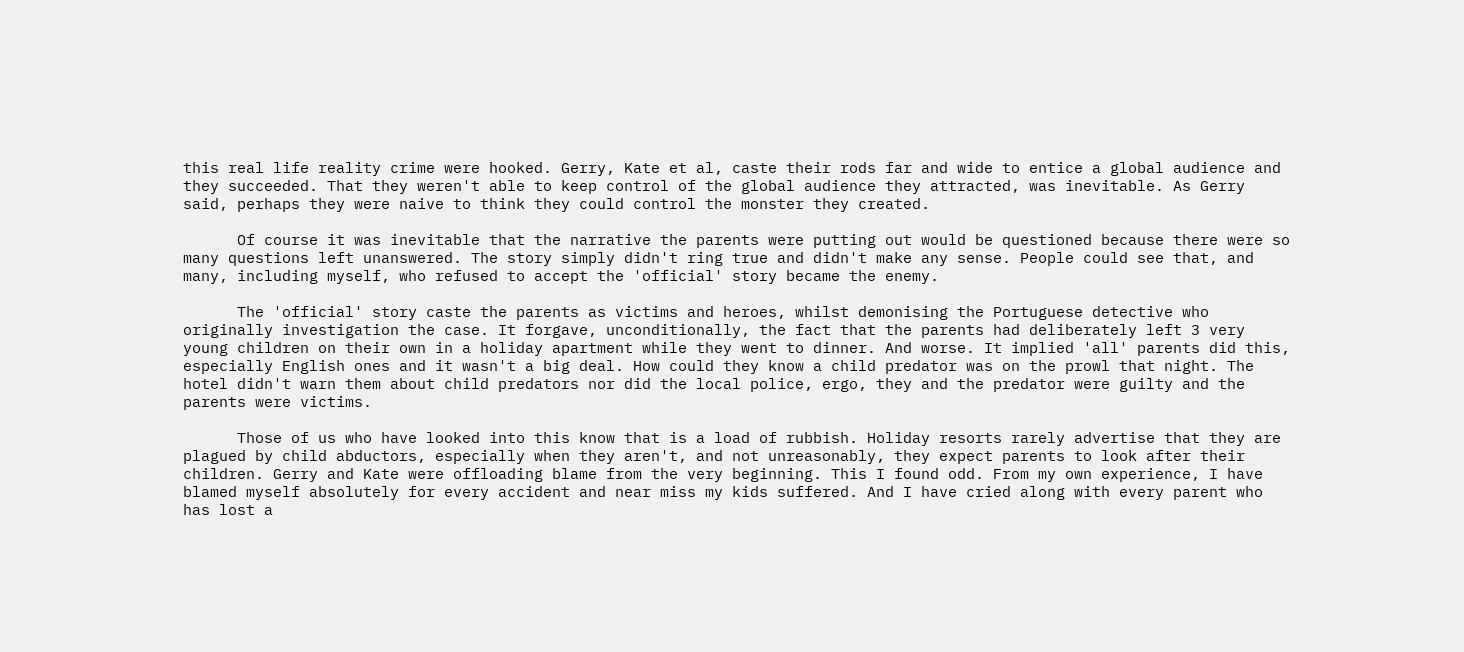this real life reality crime were hooked. Gerry, Kate et al, caste their rods far and wide to entice a global audience and they succeeded. That they weren't able to keep control of the global audience they attracted, was inevitable. As Gerry said, perhaps they were naive to think they could control the monster they created.

      Of course it was inevitable that the narrative the parents were putting out would be questioned because there were so many questions left unanswered. The story simply didn't ring true and didn't make any sense. People could see that, and many, including myself, who refused to accept the 'official' story became the enemy.

      The 'official' story caste the parents as victims and heroes, whilst demonising the Portuguese detective who originally investigation the case. It forgave, unconditionally, the fact that the parents had deliberately left 3 very young children on their own in a holiday apartment while they went to dinner. And worse. It implied 'all' parents did this, especially English ones and it wasn't a big deal. How could they know a child predator was on the prowl that night. The hotel didn't warn them about child predators nor did the local police, ergo, they and the predator were guilty and the parents were victims.

      Those of us who have looked into this know that is a load of rubbish. Holiday resorts rarely advertise that they are plagued by child abductors, especially when they aren't, and not unreasonably, they expect parents to look after their children. Gerry and Kate were offloading blame from the very beginning. This I found odd. From my own experience, I have blamed myself absolutely for every accident and near miss my kids suffered. And I have cried along with every parent who has lost a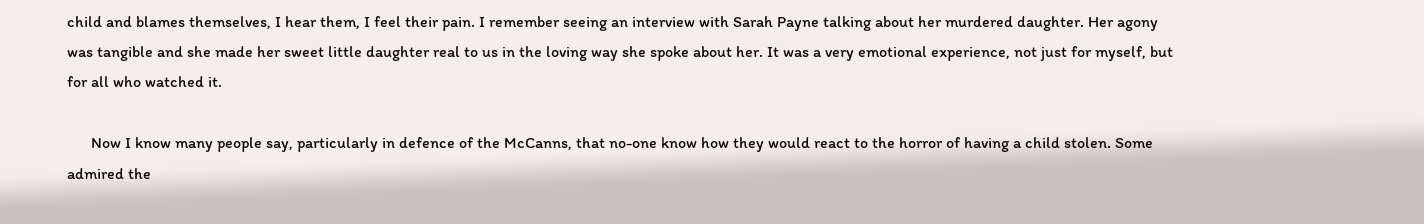child and blames themselves, I hear them, I feel their pain. I remember seeing an interview with Sarah Payne talking about her murdered daughter. Her agony was tangible and she made her sweet little daughter real to us in the loving way she spoke about her. It was a very emotional experience, not just for myself, but for all who watched it.

      Now I know many people say, particularly in defence of the McCanns, that no-one know how they would react to the horror of having a child stolen. Some admired the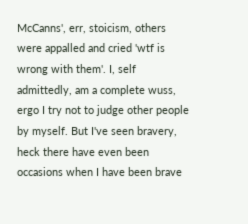McCanns', err, stoicism, others were appalled and cried 'wtf is wrong with them'. I, self admittedly, am a complete wuss, ergo I try not to judge other people by myself. But I've seen bravery, heck there have even been occasions when I have been brave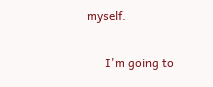myself.

      I'm going to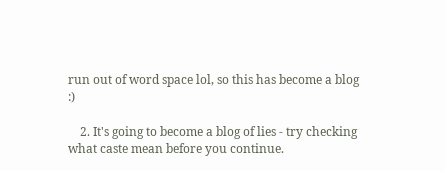run out of word space lol, so this has become a blog :)

    2. It's going to become a blog of lies - try checking what caste mean before you continue.